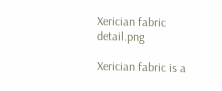Xerician fabric detail.png

Xerician fabric is a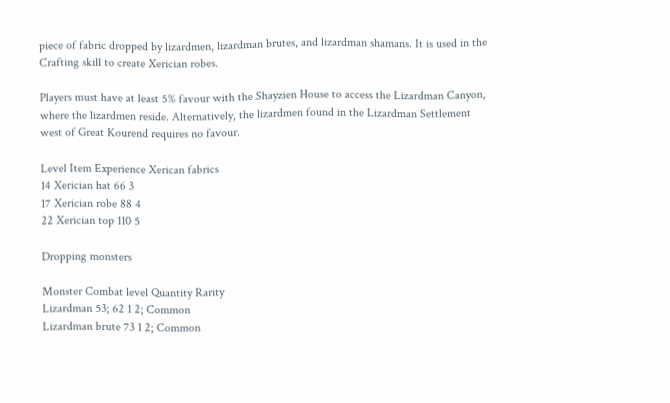piece of fabric dropped by lizardmen, lizardman brutes, and lizardman shamans. It is used in the Crafting skill to create Xerician robes.

Players must have at least 5% favour with the Shayzien House to access the Lizardman Canyon, where the lizardmen reside. Alternatively, the lizardmen found in the Lizardman Settlement west of Great Kourend requires no favour.

Level Item Experience Xerican fabrics
14 Xerician hat 66 3
17 Xerician robe 88 4
22 Xerician top 110 5

Dropping monsters

Monster Combat level Quantity Rarity
Lizardman 53; 62 1 2; Common
Lizardman brute 73 1 2; Common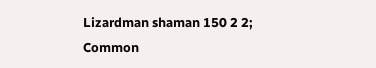Lizardman shaman 150 2 2; Common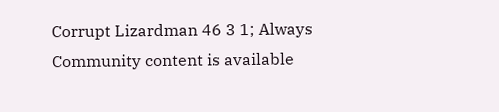Corrupt Lizardman 46 3 1; Always
Community content is available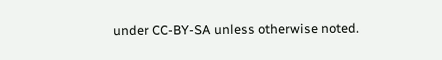under CC-BY-SA unless otherwise noted.